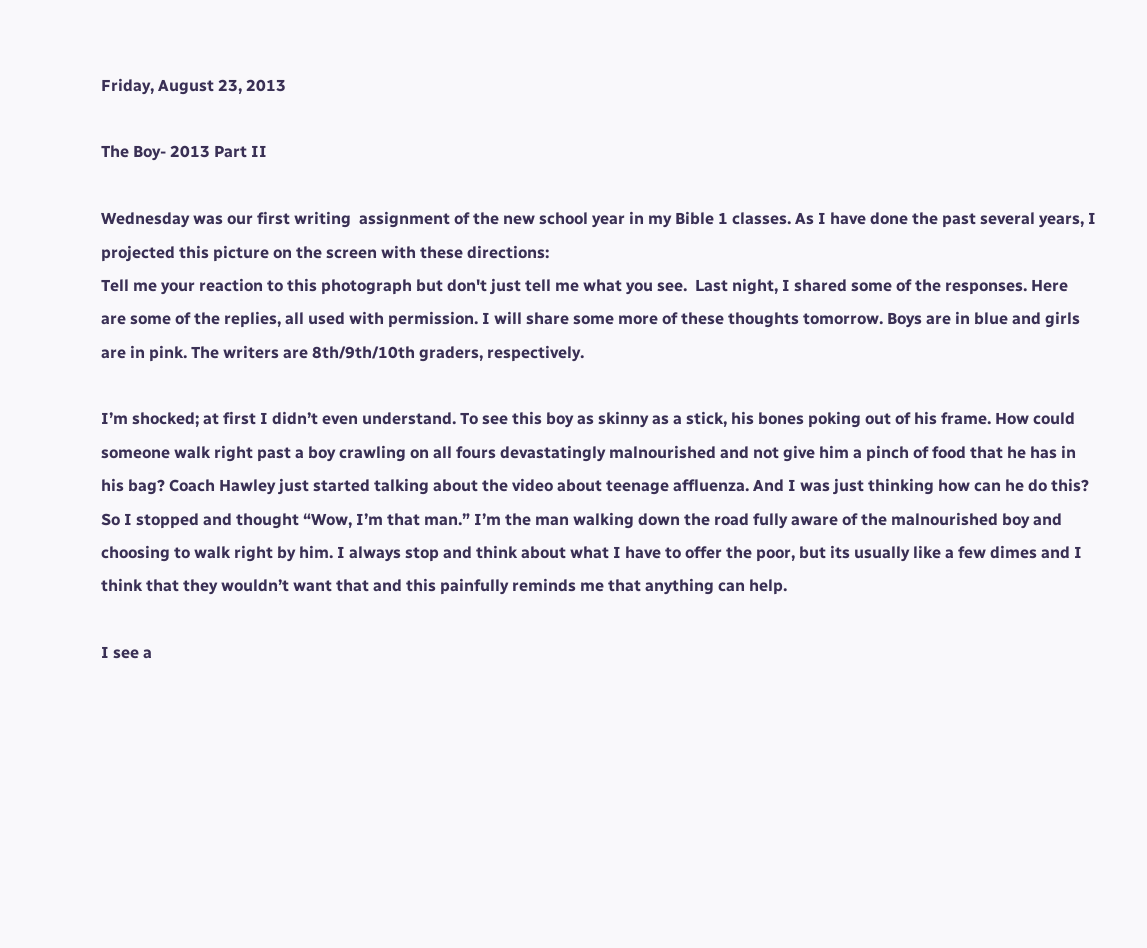Friday, August 23, 2013

The Boy- 2013 Part II

Wednesday was our first writing  assignment of the new school year in my Bible 1 classes. As I have done the past several years, I projected this picture on the screen with these directions:
Tell me your reaction to this photograph but don't just tell me what you see.  Last night, I shared some of the responses. Here are some of the replies, all used with permission. I will share some more of these thoughts tomorrow. Boys are in blue and girls are in pink. The writers are 8th/9th/10th graders, respectively.

I’m shocked; at first I didn’t even understand. To see this boy as skinny as a stick, his bones poking out of his frame. How could someone walk right past a boy crawling on all fours devastatingly malnourished and not give him a pinch of food that he has in his bag? Coach Hawley just started talking about the video about teenage affluenza. And I was just thinking how can he do this? So I stopped and thought “Wow, I’m that man.” I’m the man walking down the road fully aware of the malnourished boy and choosing to walk right by him. I always stop and think about what I have to offer the poor, but its usually like a few dimes and I think that they wouldn’t want that and this painfully reminds me that anything can help.

I see a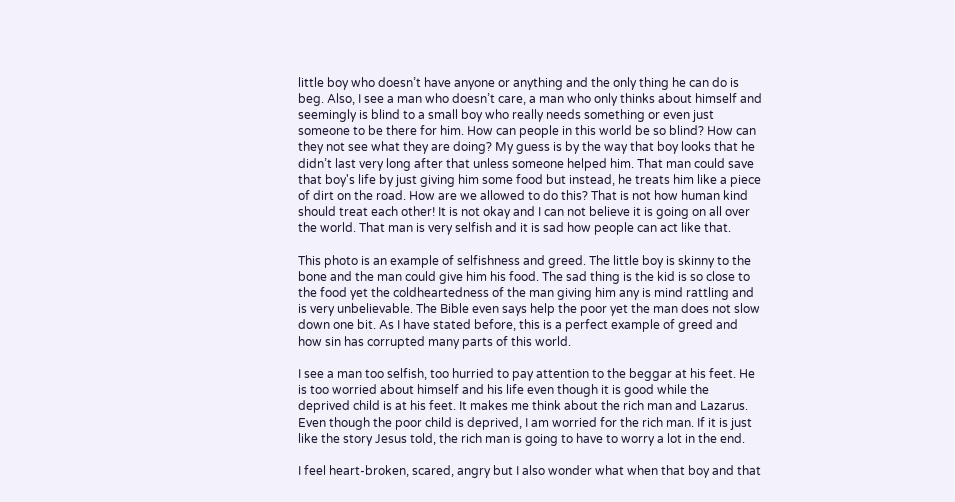little boy who doesn’t have anyone or anything and the only thing he can do is beg. Also, I see a man who doesn’t care, a man who only thinks about himself and seemingly is blind to a small boy who really needs something or even just someone to be there for him. How can people in this world be so blind? How can they not see what they are doing? My guess is by the way that boy looks that he didn’t last very long after that unless someone helped him. That man could save that boy's life by just giving him some food but instead, he treats him like a piece of dirt on the road. How are we allowed to do this? That is not how human kind should treat each other! It is not okay and I can not believe it is going on all over the world. That man is very selfish and it is sad how people can act like that.

This photo is an example of selfishness and greed. The little boy is skinny to the bone and the man could give him his food. The sad thing is the kid is so close to the food yet the coldheartedness of the man giving him any is mind rattling and is very unbelievable. The Bible even says help the poor yet the man does not slow down one bit. As I have stated before, this is a perfect example of greed and how sin has corrupted many parts of this world.

I see a man too selfish, too hurried to pay attention to the beggar at his feet. He is too worried about himself and his life even though it is good while the deprived child is at his feet. It makes me think about the rich man and Lazarus.  Even though the poor child is deprived, I am worried for the rich man. If it is just like the story Jesus told, the rich man is going to have to worry a lot in the end.

I feel heart-broken, scared, angry but I also wonder what when that boy and that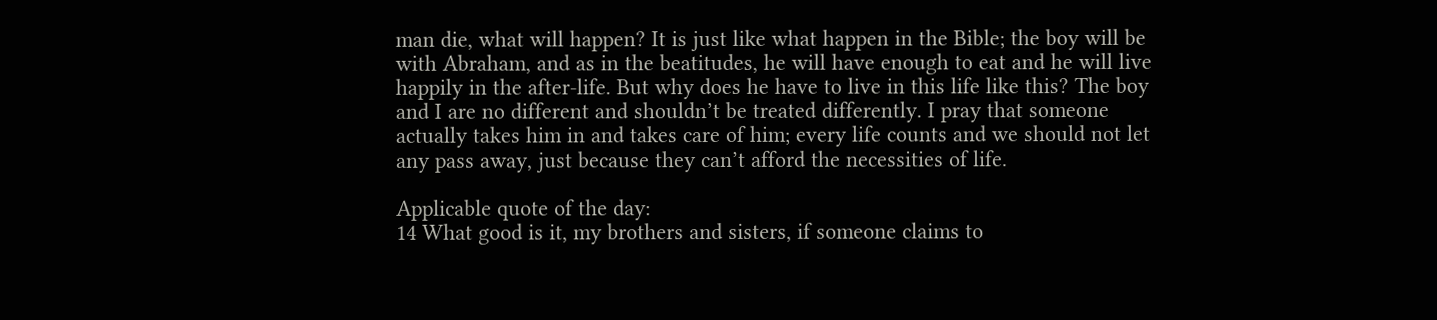man die, what will happen? It is just like what happen in the Bible; the boy will be with Abraham, and as in the beatitudes, he will have enough to eat and he will live happily in the after-life. But why does he have to live in this life like this? The boy and I are no different and shouldn’t be treated differently. I pray that someone actually takes him in and takes care of him; every life counts and we should not let any pass away, just because they can’t afford the necessities of life.

Applicable quote of the day:
14 What good is it, my brothers and sisters, if someone claims to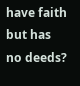have faith but has no deeds?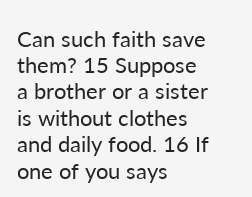Can such faith save them? 15 Suppose a brother or a sister is without clothes and daily food. 16 If one of you says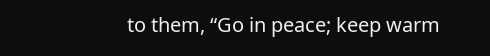to them, “Go in peace; keep warm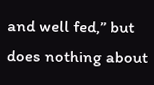and well fed,” but does nothing about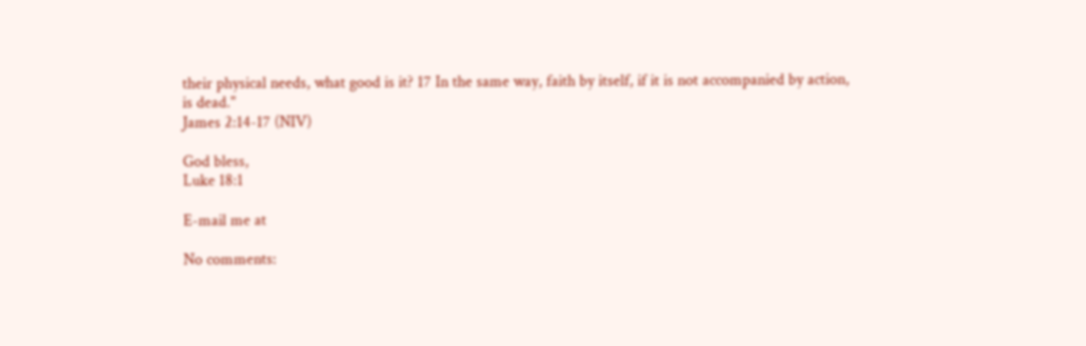their physical needs, what good is it? 17 In the same way, faith by itself, if it is not accompanied by action, is dead."
James 2:14-17 (NIV)

God bless,
Luke 18:1

E-mail me at

No comments: